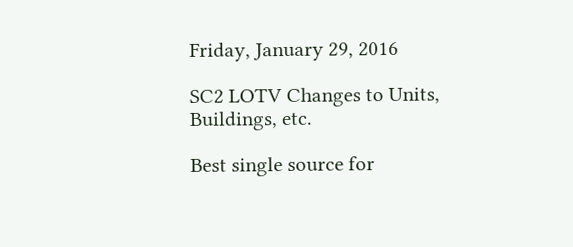Friday, January 29, 2016

SC2 LOTV Changes to Units, Buildings, etc.

Best single source for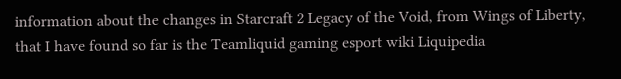information about the changes in Starcraft 2 Legacy of the Void, from Wings of Liberty, that I have found so far is the Teamliquid gaming esport wiki Liquipedia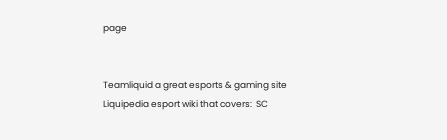page


Teamliquid a great esports & gaming site
Liquipedia esport wiki that covers:  SC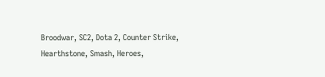Broodwar, SC2, Dota 2, Counter Strike, Hearthstone, Smash, Heroes,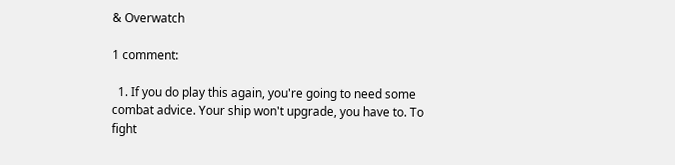& Overwatch

1 comment:

  1. If you do play this again, you're going to need some combat advice. Your ship won't upgrade, you have to. To fight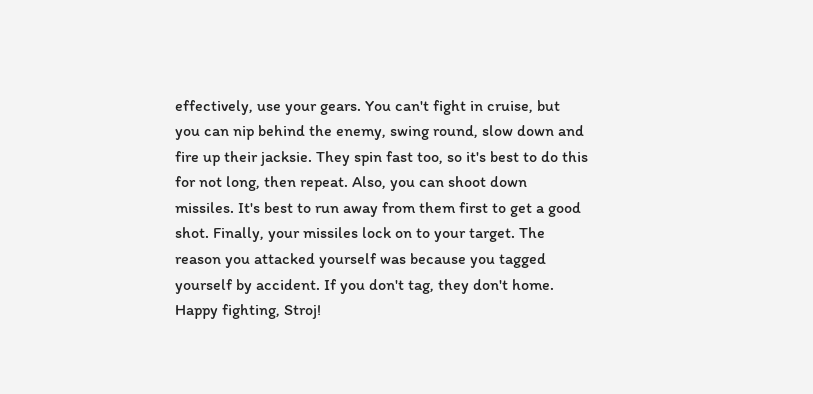effectively, use your gears. You can't fight in cruise, but you can nip behind the enemy, swing round, slow down and fire up their jacksie. They spin fast too, so it's best to do this for not long, then repeat. Also, you can shoot down missiles. It's best to run away from them first to get a good shot. Finally, your missiles lock on to your target. The reason you attacked yourself was because you tagged yourself by accident. If you don't tag, they don't home. Happy fighting, Stroj!